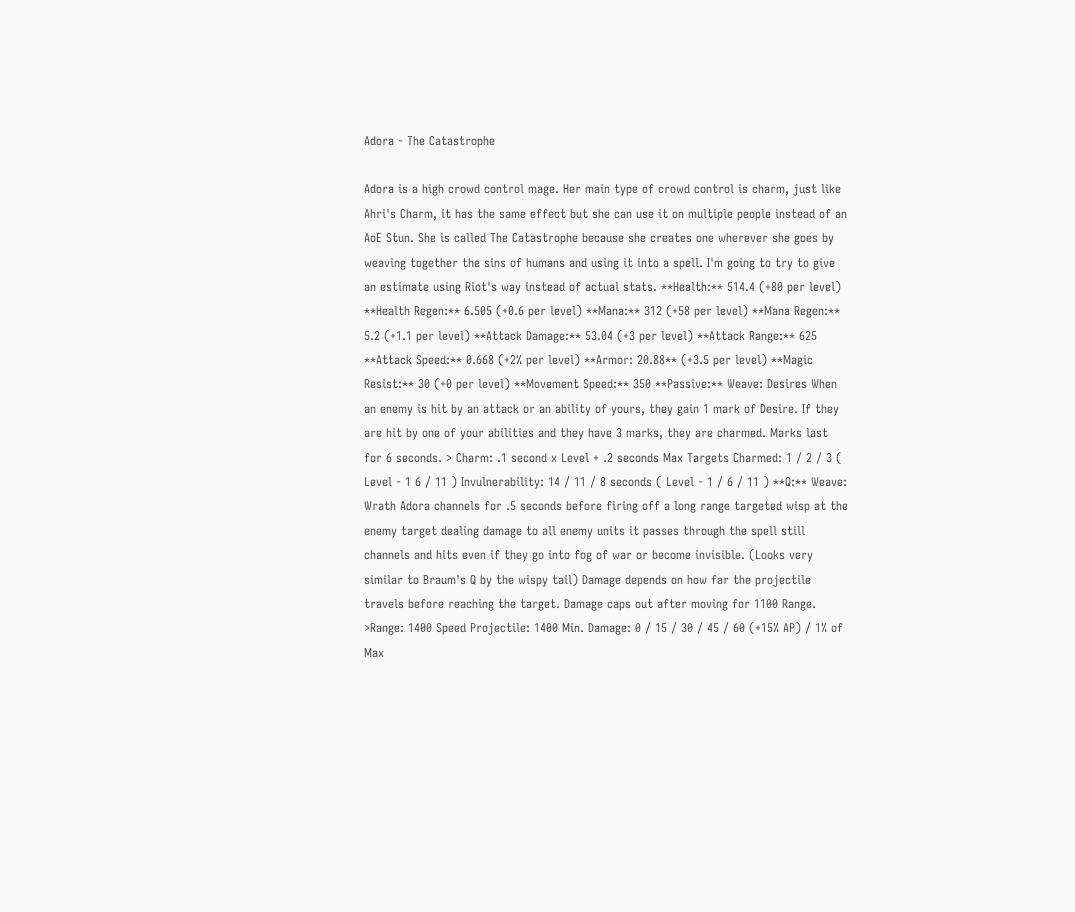Adora - The Catastrophe

Adora is a high crowd control mage. Her main type of crowd control is charm, just like Ahri's Charm, it has the same effect but she can use it on multiple people instead of an AoE Stun. She is called The Catastrophe because she creates one wherever she goes by weaving together the sins of humans and using it into a spell. I'm going to try to give an estimate using Riot's way instead of actual stats. **Health:** 514.4 (+80 per level) **Health Regen:** 6.505 (+0.6 per level) **Mana:** 312 (+58 per level) **Mana Regen:** 5.2 (+1.1 per level) **Attack Damage:** 53.04 (+3 per level) **Attack Range:** 625 **Attack Speed:** 0.668 (+2% per level) **Armor: 20.88** (+3.5 per level) **Magic Resist:** 30 (+0 per level) **Movement Speed:** 350 **Passive:** Weave: Desires When an enemy is hit by an attack or an ability of yours, they gain 1 mark of Desire. If they are hit by one of your abilities and they have 3 marks, they are charmed. Marks last for 6 seconds. > Charm: .1 second x Level + .2 seconds Max Targets Charmed: 1 / 2 / 3 ( Level - 1 6 / 11 ) Invulnerability: 14 / 11 / 8 seconds ( Level - 1 / 6 / 11 ) **Q:** Weave: Wrath Adora channels for .5 seconds before firing off a long range targeted wisp at the enemy target dealing damage to all enemy units it passes through the spell still channels and hits even if they go into fog of war or become invisible. (Looks very similar to Braum's Q by the wispy tail) Damage depends on how far the projectile travels before reaching the target. Damage caps out after moving for 1100 Range. >Range: 1400 Speed Projectile: 1400 Min. Damage: 0 / 15 / 30 / 45 / 60 (+15% AP) / 1% of Max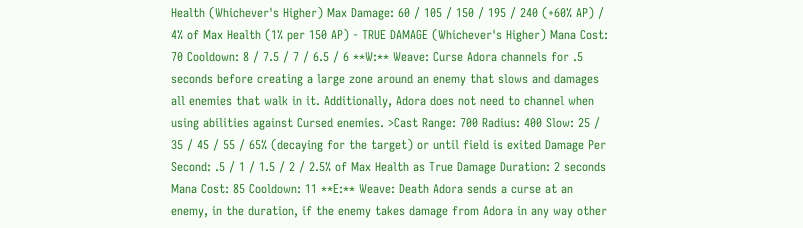Health (Whichever's Higher) Max Damage: 60 / 105 / 150 / 195 / 240 (+60% AP) / 4% of Max Health (1% per 150 AP) - TRUE DAMAGE (Whichever's Higher) Mana Cost: 70 Cooldown: 8 / 7.5 / 7 / 6.5 / 6 **W:** Weave: Curse Adora channels for .5 seconds before creating a large zone around an enemy that slows and damages all enemies that walk in it. Additionally, Adora does not need to channel when using abilities against Cursed enemies. >Cast Range: 700 Radius: 400 Slow: 25 / 35 / 45 / 55 / 65% (decaying for the target) or until field is exited Damage Per Second: .5 / 1 / 1.5 / 2 / 2.5% of Max Health as True Damage Duration: 2 seconds Mana Cost: 85 Cooldown: 11 **E:** Weave: Death Adora sends a curse at an enemy, in the duration, if the enemy takes damage from Adora in any way other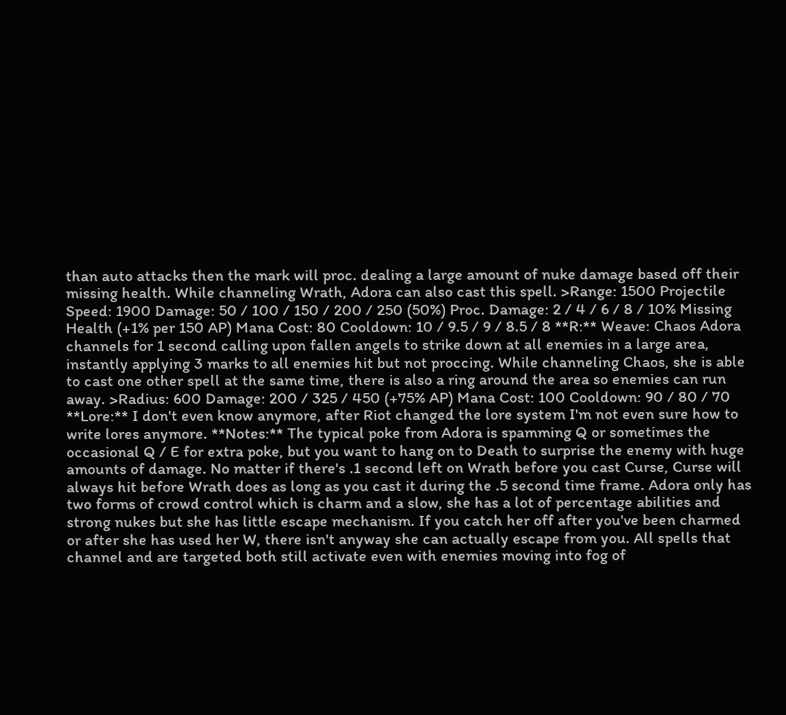than auto attacks then the mark will proc. dealing a large amount of nuke damage based off their missing health. While channeling Wrath, Adora can also cast this spell. >Range: 1500 Projectile Speed: 1900 Damage: 50 / 100 / 150 / 200 / 250 (50%) Proc. Damage: 2 / 4 / 6 / 8 / 10% Missing Health (+1% per 150 AP) Mana Cost: 80 Cooldown: 10 / 9.5 / 9 / 8.5 / 8 **R:** Weave: Chaos Adora channels for 1 second calling upon fallen angels to strike down at all enemies in a large area, instantly applying 3 marks to all enemies hit but not proccing. While channeling Chaos, she is able to cast one other spell at the same time, there is also a ring around the area so enemies can run away. >Radius: 600 Damage: 200 / 325 / 450 (+75% AP) Mana Cost: 100 Cooldown: 90 / 80 / 70 **Lore:** I don't even know anymore, after Riot changed the lore system I'm not even sure how to write lores anymore. **Notes:** The typical poke from Adora is spamming Q or sometimes the occasional Q / E for extra poke, but you want to hang on to Death to surprise the enemy with huge amounts of damage. No matter if there's .1 second left on Wrath before you cast Curse, Curse will always hit before Wrath does as long as you cast it during the .5 second time frame. Adora only has two forms of crowd control which is charm and a slow, she has a lot of percentage abilities and strong nukes but she has little escape mechanism. If you catch her off after you've been charmed or after she has used her W, there isn't anyway she can actually escape from you. All spells that channel and are targeted both still activate even with enemies moving into fog of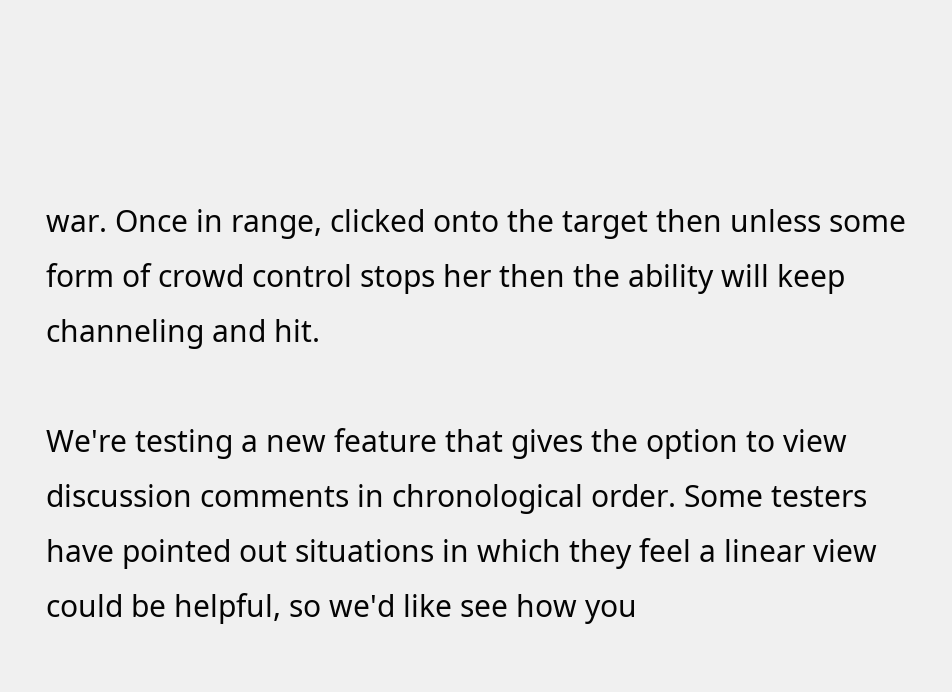war. Once in range, clicked onto the target then unless some form of crowd control stops her then the ability will keep channeling and hit.

We're testing a new feature that gives the option to view discussion comments in chronological order. Some testers have pointed out situations in which they feel a linear view could be helpful, so we'd like see how you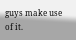guys make use of it.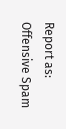Report as:
Offensive Spam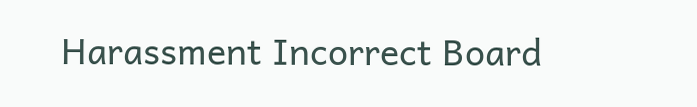Harassment Incorrect Board